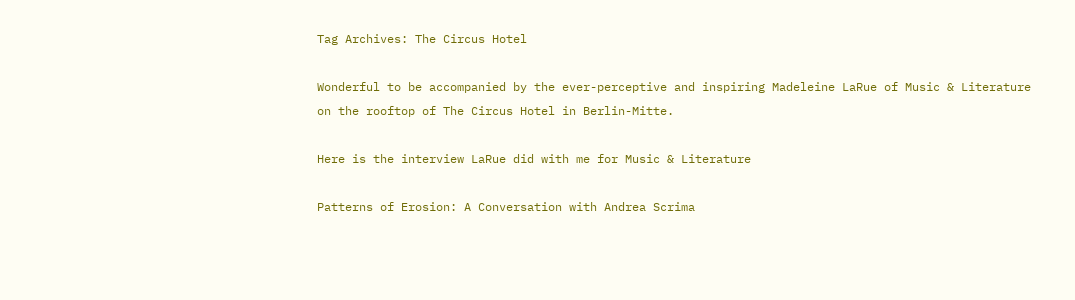Tag Archives: The Circus Hotel

Wonderful to be accompanied by the ever-perceptive and inspiring Madeleine LaRue of Music & Literature on the rooftop of The Circus Hotel in Berlin-Mitte.

Here is the interview LaRue did with me for Music & Literature

Patterns of Erosion: A Conversation with Andrea Scrima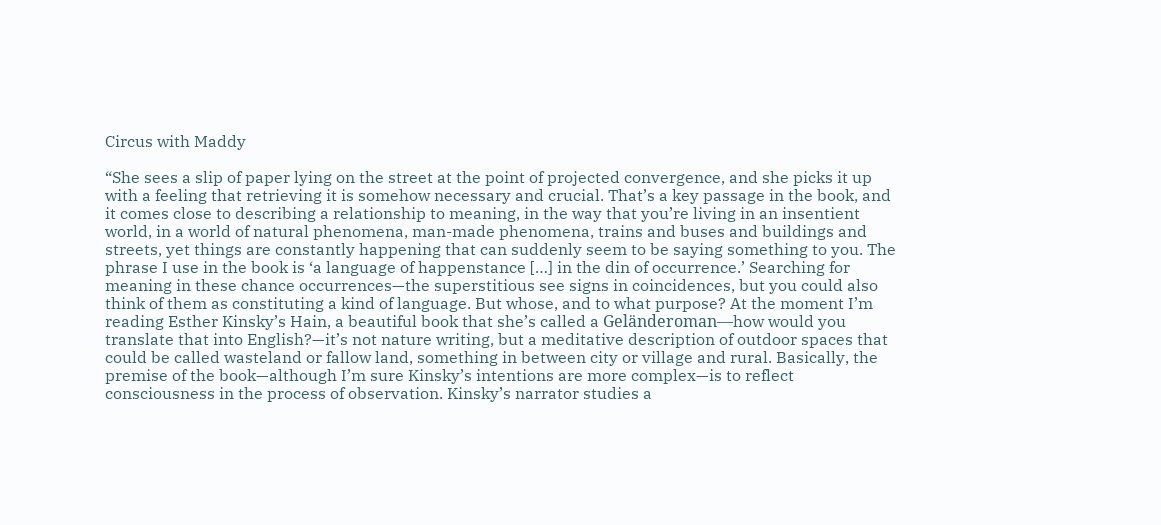Circus with Maddy

“She sees a slip of paper lying on the street at the point of projected convergence, and she picks it up with a feeling that retrieving it is somehow necessary and crucial. That’s a key passage in the book, and it comes close to describing a relationship to meaning, in the way that you’re living in an insentient world, in a world of natural phenomena, man-made phenomena, trains and buses and buildings and streets, yet things are constantly happening that can suddenly seem to be saying something to you. The phrase I use in the book is ‘a language of happenstance […] in the din of occurrence.’ Searching for meaning in these chance occurrences—the superstitious see signs in coincidences, but you could also think of them as constituting a kind of language. But whose, and to what purpose? At the moment I’m reading Esther Kinsky’s Hain, a beautiful book that she’s called a Geländeroman—how would you translate that into English?—it’s not nature writing, but a meditative description of outdoor spaces that could be called wasteland or fallow land, something in between city or village and rural. Basically, the premise of the book—although I’m sure Kinsky’s intentions are more complex—is to reflect consciousness in the process of observation. Kinsky’s narrator studies a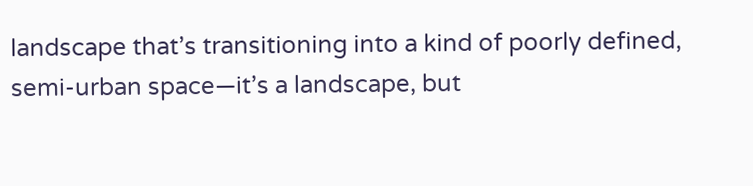landscape that’s transitioning into a kind of poorly defined, semi-urban space—it’s a landscape, but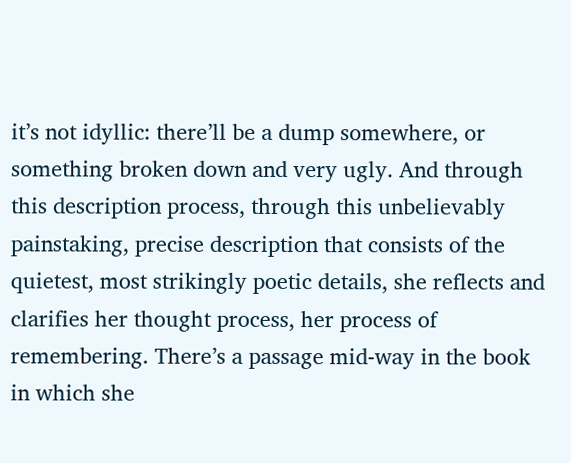it’s not idyllic: there’ll be a dump somewhere, or something broken down and very ugly. And through this description process, through this unbelievably painstaking, precise description that consists of the quietest, most strikingly poetic details, she reflects and clarifies her thought process, her process of remembering. There’s a passage mid-way in the book in which she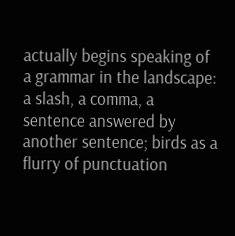actually begins speaking of a grammar in the landscape: a slash, a comma, a sentence answered by another sentence; birds as a flurry of punctuation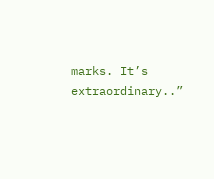marks. It’s extraordinary..”